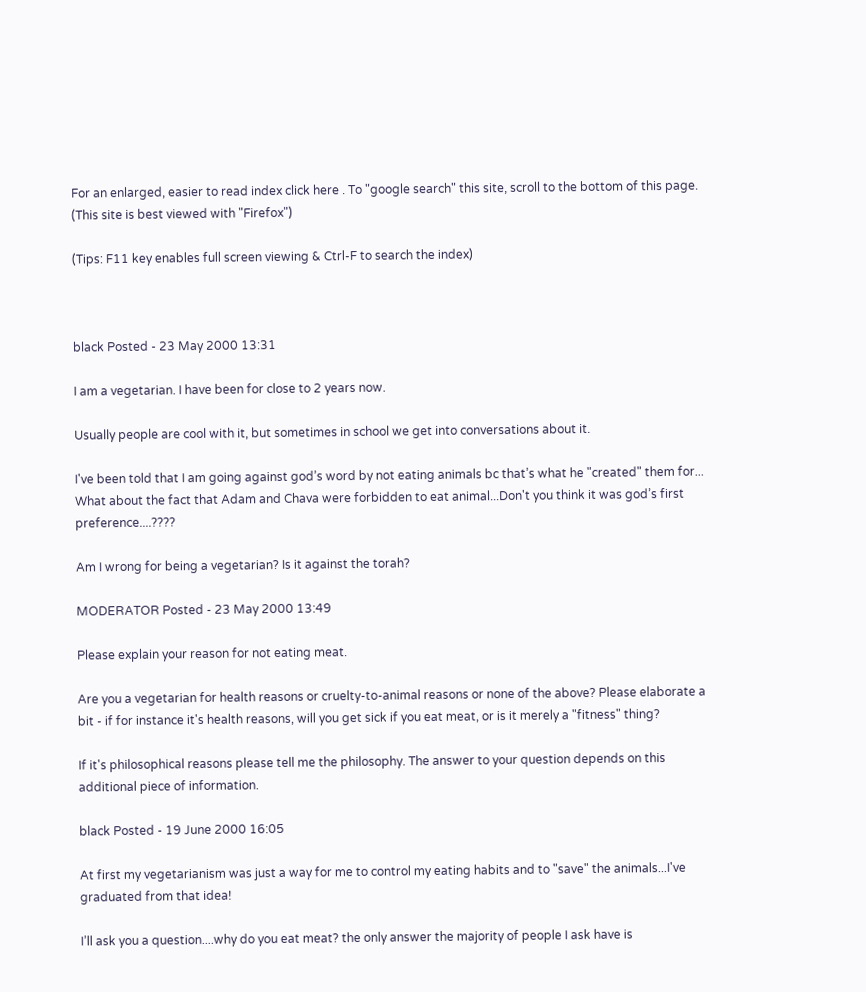For an enlarged, easier to read index click here . To "google search" this site, scroll to the bottom of this page. (This site is best viewed with "Firefox")

(Tips: F11 key enables full screen viewing & Ctrl-F to search the index)



black Posted - 23 May 2000 13:31

I am a vegetarian. I have been for close to 2 years now.

Usually people are cool with it, but sometimes in school we get into conversations about it.

I've been told that I am going against god’s word by not eating animals bc that’s what he "created" them for... What about the fact that Adam and Chava were forbidden to eat animal...Don't you think it was god’s first preference....????

Am I wrong for being a vegetarian? Is it against the torah?

MODERATOR Posted - 23 May 2000 13:49

Please explain your reason for not eating meat.

Are you a vegetarian for health reasons or cruelty-to-animal reasons or none of the above? Please elaborate a bit - if for instance it's health reasons, will you get sick if you eat meat, or is it merely a "fitness" thing?

If it's philosophical reasons please tell me the philosophy. The answer to your question depends on this additional piece of information.

black Posted - 19 June 2000 16:05

At first my vegetarianism was just a way for me to control my eating habits and to "save" the animals...I've graduated from that idea!

I’ll ask you a question....why do you eat meat? the only answer the majority of people I ask have is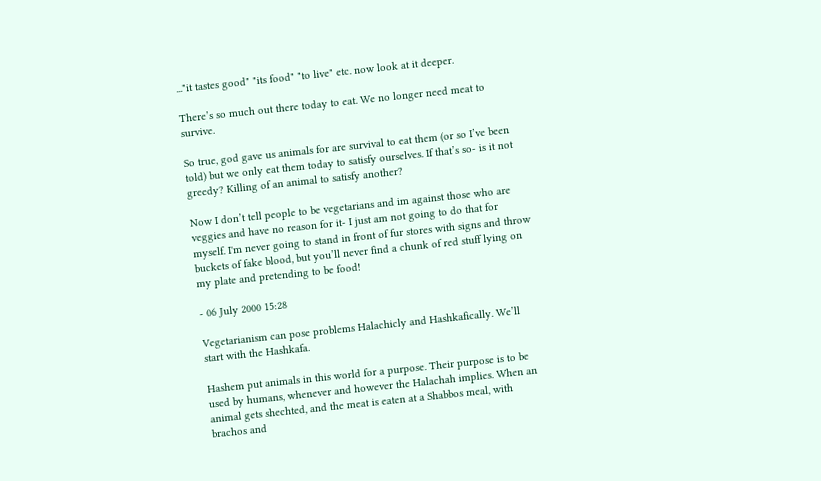..."it tastes good" "its food" "to live" etc. now look at it deeper.

There’s so much out there today to eat. We no longer need meat to survive.

So true, god gave us animals for are survival to eat them (or so I’ve been told) but we only eat them today to satisfy ourselves. If that’s so- is it not greedy? Killing of an animal to satisfy another?

Now I don’t tell people to be vegetarians and im against those who are veggies and have no reason for it- I just am not going to do that for myself. I'm never going to stand in front of fur stores with signs and throw buckets of fake blood, but you’ll never find a chunk of red stuff lying on my plate and pretending to be food!

- 06 July 2000 15:28

Vegetarianism can pose problems Halachicly and Hashkafically. We’ll start with the Hashkafa.

Hashem put animals in this world for a purpose. Their purpose is to be used by humans, whenever and however the Halachah implies. When an animal gets shechted, and the meat is eaten at a Shabbos meal, with brachos and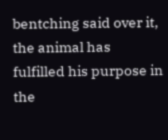bentching said over it, the animal has fulfilled his purpose in the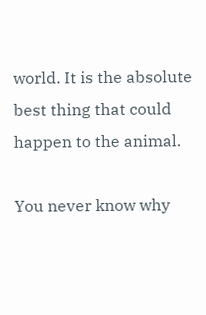world. It is the absolute best thing that could happen to the animal.

You never know why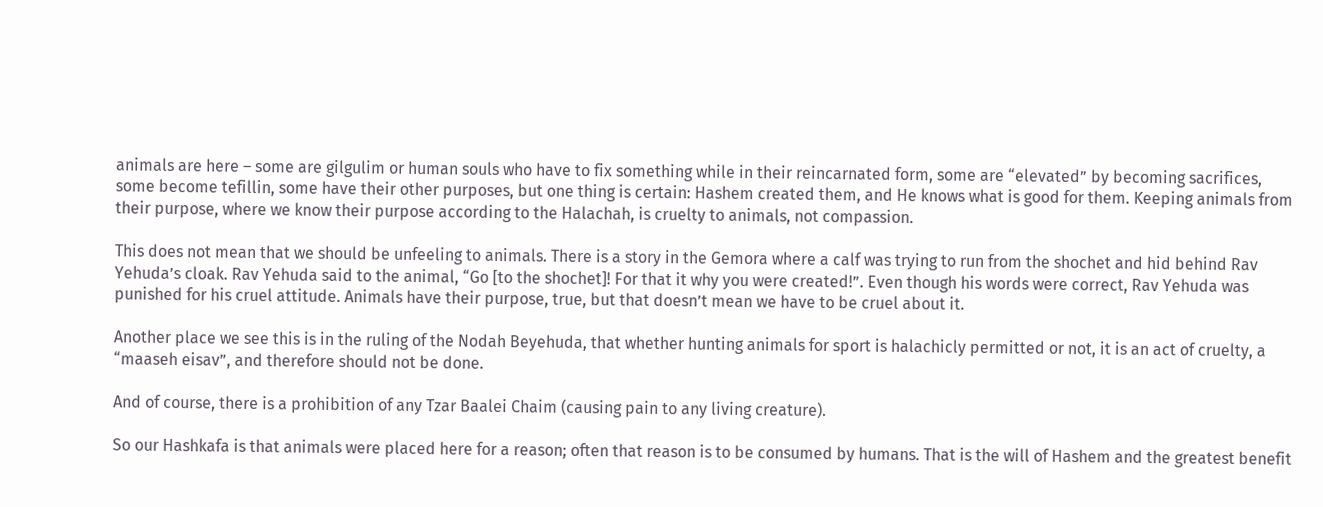animals are here – some are gilgulim or human souls who have to fix something while in their reincarnated form, some are “elevated” by becoming sacrifices, some become tefillin, some have their other purposes, but one thing is certain: Hashem created them, and He knows what is good for them. Keeping animals from their purpose, where we know their purpose according to the Halachah, is cruelty to animals, not compassion.

This does not mean that we should be unfeeling to animals. There is a story in the Gemora where a calf was trying to run from the shochet and hid behind Rav Yehuda’s cloak. Rav Yehuda said to the animal, “Go [to the shochet]! For that it why you were created!”. Even though his words were correct, Rav Yehuda was punished for his cruel attitude. Animals have their purpose, true, but that doesn’t mean we have to be cruel about it.

Another place we see this is in the ruling of the Nodah Beyehuda, that whether hunting animals for sport is halachicly permitted or not, it is an act of cruelty, a “maaseh eisav”, and therefore should not be done.

And of course, there is a prohibition of any Tzar Baalei Chaim (causing pain to any living creature).

So our Hashkafa is that animals were placed here for a reason; often that reason is to be consumed by humans. That is the will of Hashem and the greatest benefit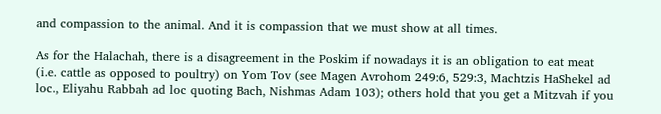and compassion to the animal. And it is compassion that we must show at all times.

As for the Halachah, there is a disagreement in the Poskim if nowadays it is an obligation to eat meat (i.e. cattle as opposed to poultry) on Yom Tov (see Magen Avrohom 249:6, 529:3, Machtzis HaShekel ad loc., Eliyahu Rabbah ad loc quoting Bach, Nishmas Adam 103); others hold that you get a Mitzvah if you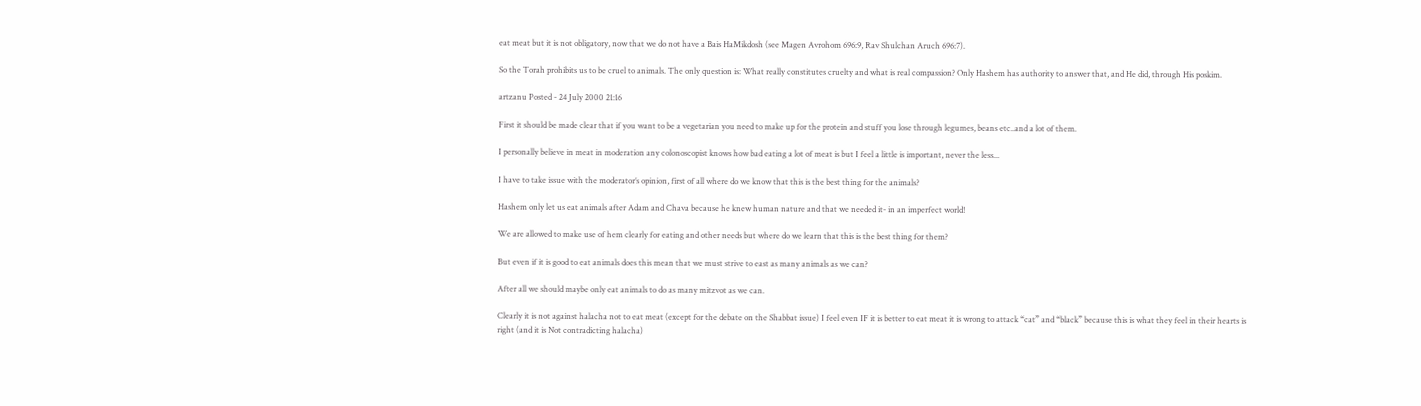eat meat but it is not obligatory, now that we do not have a Bais HaMikdosh (see Magen Avrohom 696:9, Rav Shulchan Aruch 696:7).

So the Torah prohibits us to be cruel to animals. The only question is: What really constitutes cruelty and what is real compassion? Only Hashem has authority to answer that, and He did, through His poskim.

artzanu Posted - 24 July 2000 21:16

First it should be made clear that if you want to be a vegetarian you need to make up for the protein and stuff you lose through legumes, beans etc..and a lot of them.

I personally believe in meat in moderation any colonoscopist knows how bad eating a lot of meat is but I feel a little is important, never the less...

I have to take issue with the moderator’s opinion, first of all where do we know that this is the best thing for the animals?

Hashem only let us eat animals after Adam and Chava because he knew human nature and that we needed it- in an imperfect world!

We are allowed to make use of hem clearly for eating and other needs but where do we learn that this is the best thing for them?

But even if it is good to eat animals does this mean that we must strive to east as many animals as we can?

After all we should maybe only eat animals to do as many mitzvot as we can.

Clearly it is not against halacha not to eat meat (except for the debate on the Shabbat issue) I feel even IF it is better to eat meat it is wrong to attack “cat” and “black” because this is what they feel in their hearts is right (and it is Not contradicting halacha)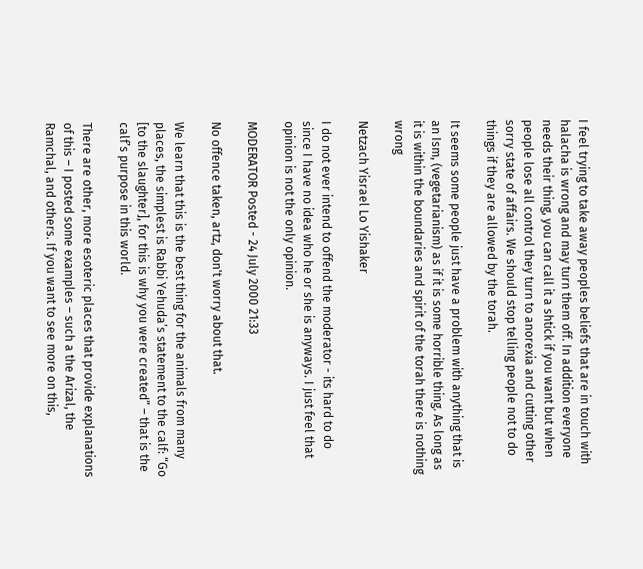I feel trying to take away peoples beliefs that are in touch with halacha is wrong and may turn them off. In addition everyone needs their thing, you can call it a shtick if you want but when people lose all control they turn to anorexia and cutting other sorry state of affairs. We should stop telling people not to do things if they are allowed by the torah.

It seems some people just have a problem with anything that is an Ism, (vegetarianism) as if it is some horrible thing. As long as it is within the boundaries and spirit of the torah there is nothing wrong

Netzach Yisrael Lo Yishaker

I do not ever intend to offend the moderator - its hard to do since I have no idea who he or she is anyways. I just feel that opinion is not the only opinion.

MODERATOR Posted - 24 July 2000 21:33

No offence taken, artz, don't worry about that.

We learn that this is the best thing for the animals from many places, the simplest is Rabbi Yehuda’s statement to the calf: “Go [to the slaughter], for this is why you were created” – that is the calf’s purpose in this world.

There are other, more esoteric places that provide explanations of this – I posted some examples – such a the Arizal, the Ramchal, and others. If you want to see more on this,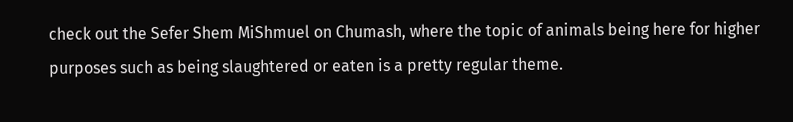check out the Sefer Shem MiShmuel on Chumash, where the topic of animals being here for higher purposes such as being slaughtered or eaten is a pretty regular theme.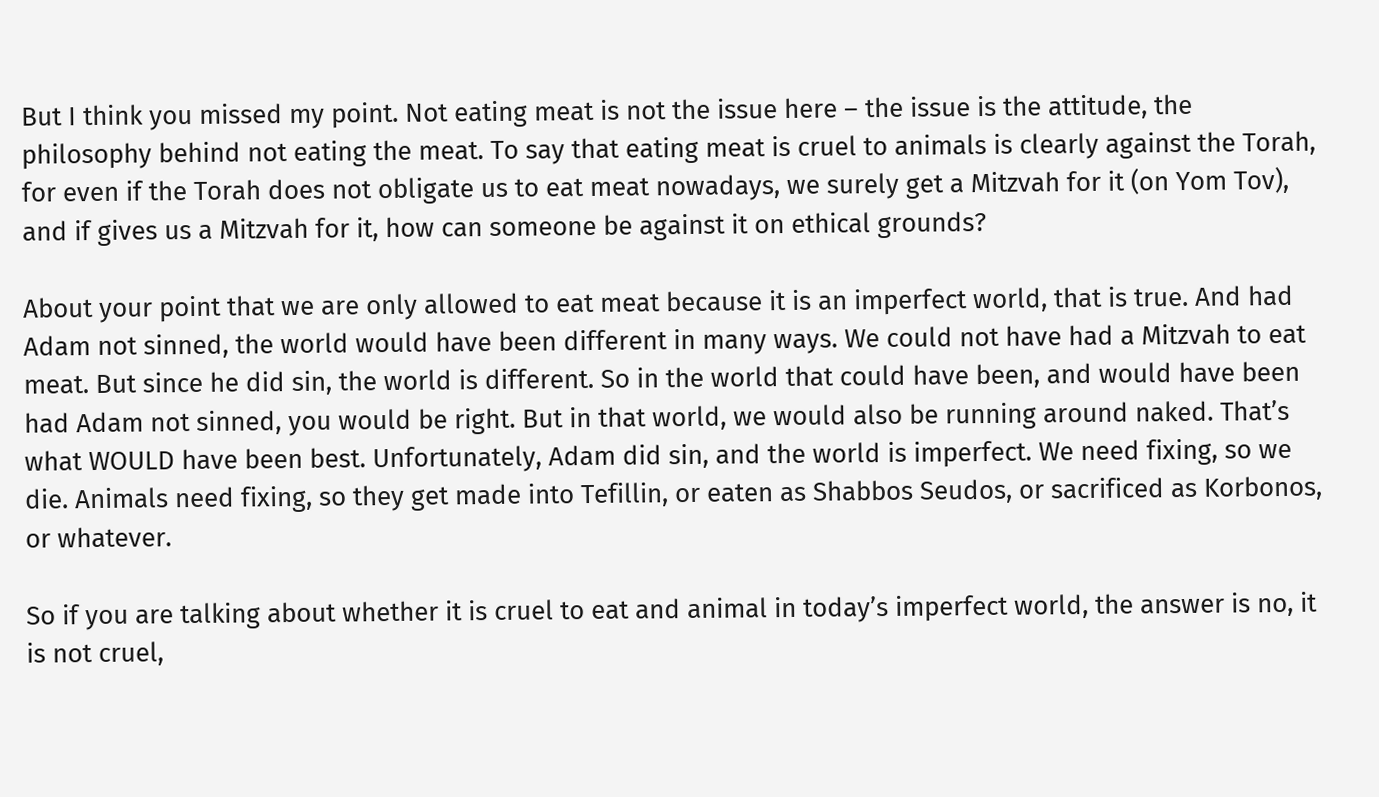But I think you missed my point. Not eating meat is not the issue here – the issue is the attitude, the philosophy behind not eating the meat. To say that eating meat is cruel to animals is clearly against the Torah, for even if the Torah does not obligate us to eat meat nowadays, we surely get a Mitzvah for it (on Yom Tov), and if gives us a Mitzvah for it, how can someone be against it on ethical grounds?

About your point that we are only allowed to eat meat because it is an imperfect world, that is true. And had Adam not sinned, the world would have been different in many ways. We could not have had a Mitzvah to eat meat. But since he did sin, the world is different. So in the world that could have been, and would have been had Adam not sinned, you would be right. But in that world, we would also be running around naked. That’s what WOULD have been best. Unfortunately, Adam did sin, and the world is imperfect. We need fixing, so we die. Animals need fixing, so they get made into Tefillin, or eaten as Shabbos Seudos, or sacrificed as Korbonos, or whatever.

So if you are talking about whether it is cruel to eat and animal in today’s imperfect world, the answer is no, it is not cruel,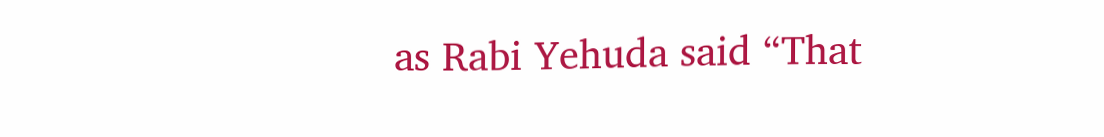as Rabi Yehuda said “That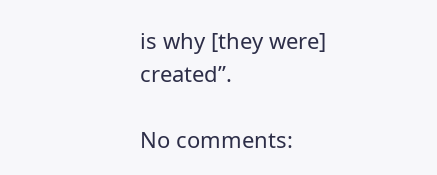is why [they were] created”.

No comments: